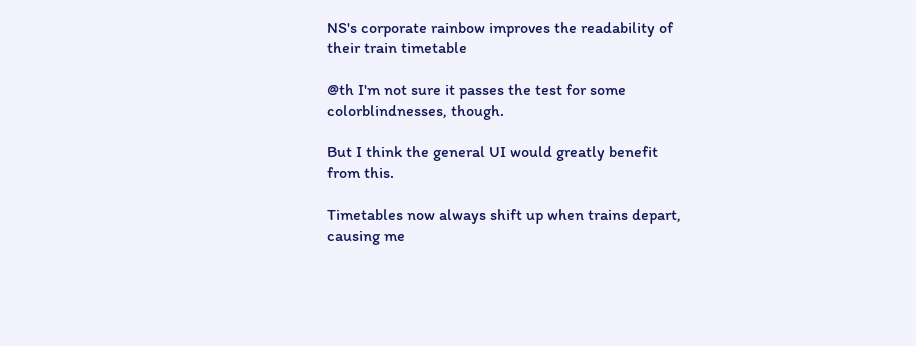NS's corporate rainbow improves the readability of their train timetable

@th I'm not sure it passes the test for some colorblindnesses, though.

But I think the general UI would greatly benefit from this.

Timetables now always shift up when trains depart, causing me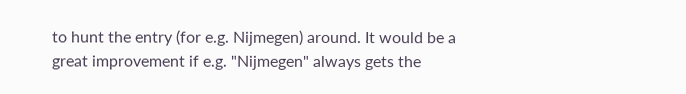to hunt the entry (for e.g. Nijmegen) around. It would be a great improvement if e.g. "Nijmegen" always gets the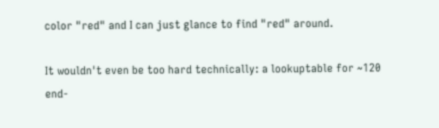color "red" and I can just glance to find "red" around.

It wouldn't even be too hard technically: a lookuptable for ~120 end-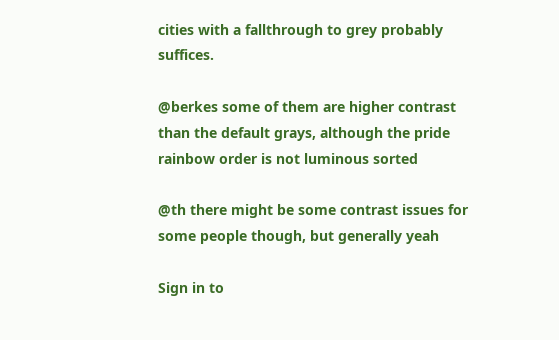cities with a fallthrough to grey probably suffices.

@berkes some of them are higher contrast than the default grays, although the pride rainbow order is not luminous sorted

@th there might be some contrast issues for some people though, but generally yeah

Sign in to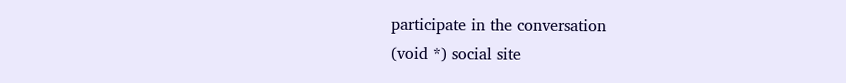participate in the conversation
(void *) social site